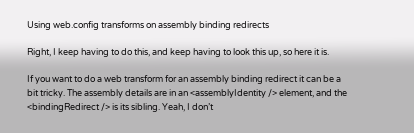Using web.config transforms on assembly binding redirects

Right, I keep having to do this, and keep having to look this up, so here it is.

If you want to do a web transform for an assembly binding redirect it can be a bit tricky. The assembly details are in an <assemblyIdentity /> element, and the <bindingRedirect /> is its sibling. Yeah, I don’t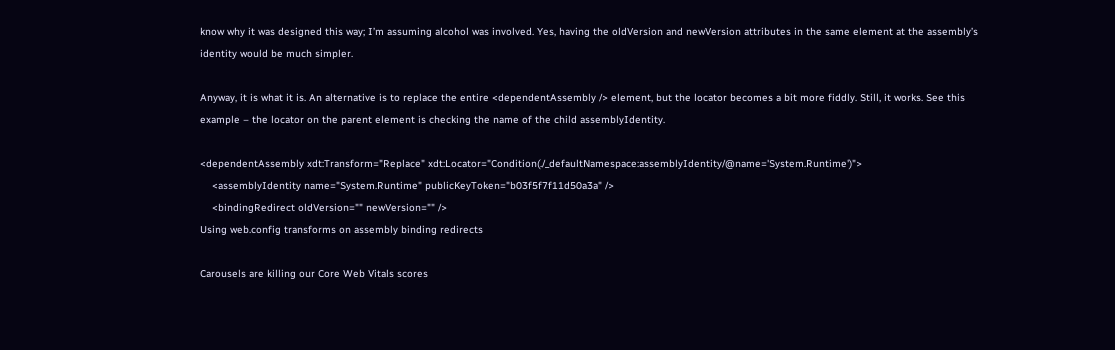know why it was designed this way; I’m assuming alcohol was involved. Yes, having the oldVersion and newVersion attributes in the same element at the assembly’s identity would be much simpler.

Anyway, it is what it is. An alternative is to replace the entire <dependentAssembly /> element, but the locator becomes a bit more fiddly. Still, it works. See this example – the locator on the parent element is checking the name of the child assemblyIdentity.

<dependentAssembly xdt:Transform="Replace" xdt:Locator="Condition(./_defaultNamespace:assemblyIdentity/@name='System.Runtime')">
    <assemblyIdentity name="System.Runtime" publicKeyToken="b03f5f7f11d50a3a" />
    <bindingRedirect oldVersion="" newVersion="" />
Using web.config transforms on assembly binding redirects

Carousels are killing our Core Web Vitals scores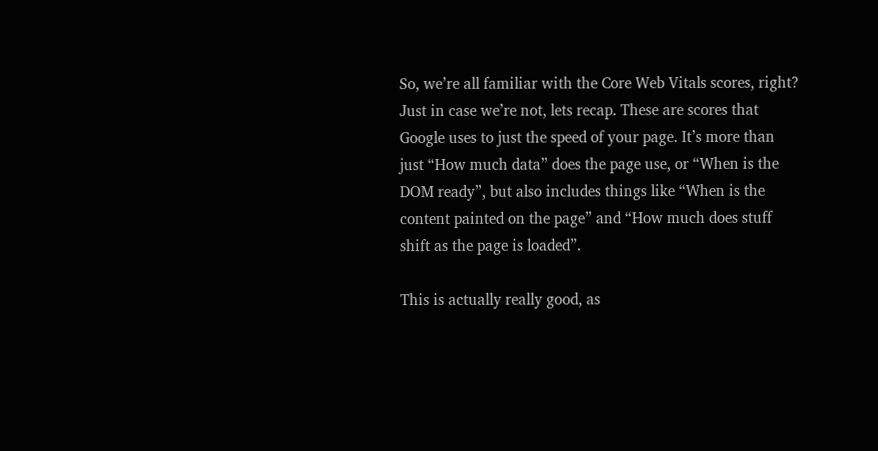So, we’re all familiar with the Core Web Vitals scores, right? Just in case we’re not, lets recap. These are scores that Google uses to just the speed of your page. It’s more than just “How much data” does the page use, or “When is the DOM ready”, but also includes things like “When is the content painted on the page” and “How much does stuff shift as the page is loaded”.

This is actually really good, as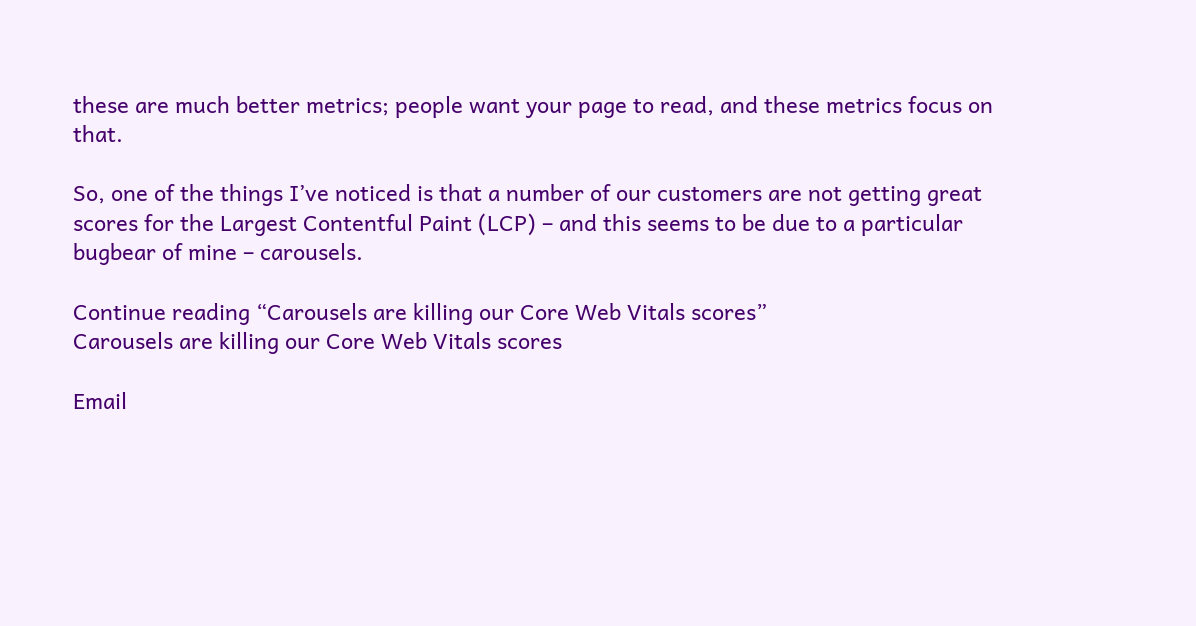these are much better metrics; people want your page to read, and these metrics focus on that.

So, one of the things I’ve noticed is that a number of our customers are not getting great scores for the Largest Contentful Paint (LCP) – and this seems to be due to a particular bugbear of mine – carousels.

Continue reading “Carousels are killing our Core Web Vitals scores”
Carousels are killing our Core Web Vitals scores

Email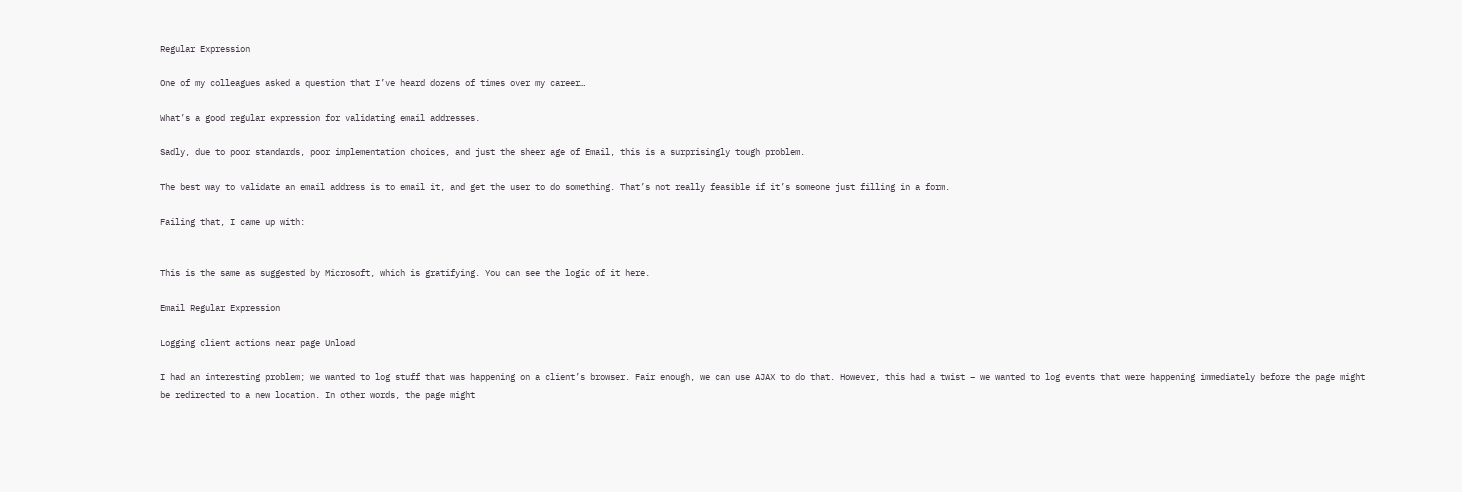Regular Expression

One of my colleagues asked a question that I’ve heard dozens of times over my career…

What’s a good regular expression for validating email addresses.

Sadly, due to poor standards, poor implementation choices, and just the sheer age of Email, this is a surprisingly tough problem.

The best way to validate an email address is to email it, and get the user to do something. That’s not really feasible if it’s someone just filling in a form.

Failing that, I came up with:


This is the same as suggested by Microsoft, which is gratifying. You can see the logic of it here.

Email Regular Expression

Logging client actions near page Unload

I had an interesting problem; we wanted to log stuff that was happening on a client’s browser. Fair enough, we can use AJAX to do that. However, this had a twist – we wanted to log events that were happening immediately before the page might be redirected to a new location. In other words, the page might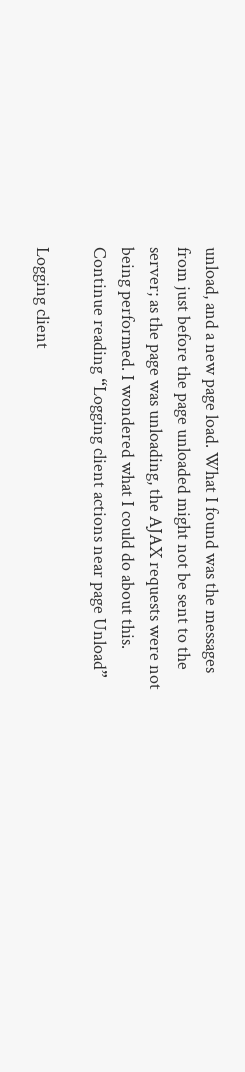unload, and a new page load. What I found was the messages from just before the page unloaded might not be sent to the server; as the page was unloading, the AJAX requests were not being performed. I wondered what I could do about this. Continue reading “Logging client actions near page Unload”

Logging client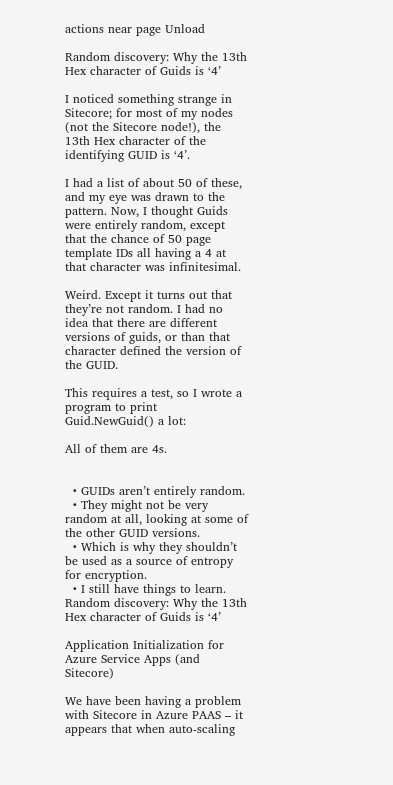actions near page Unload

Random discovery: Why the 13th Hex character of Guids is ‘4’

I noticed something strange in Sitecore; for most of my nodes (not the Sitecore node!), the 13th Hex character of the identifying GUID is ‘4’.

I had a list of about 50 of these, and my eye was drawn to the pattern. Now, I thought Guids were entirely random, except that the chance of 50 page template IDs all having a 4 at that character was infinitesimal.

Weird. Except it turns out that they’re not random. I had no idea that there are different versions of guids, or than that character defined the version of the GUID.

This requires a test, so I wrote a program to print Guid.NewGuid() a lot:

All of them are 4s.


  • GUIDs aren’t entirely random.
  • They might not be very random at all, looking at some of the other GUID versions.
  • Which is why they shouldn’t be used as a source of entropy for encryption.
  • I still have things to learn.
Random discovery: Why the 13th Hex character of Guids is ‘4’

Application Initialization for Azure Service Apps (and Sitecore)

We have been having a problem with Sitecore in Azure PAAS – it appears that when auto-scaling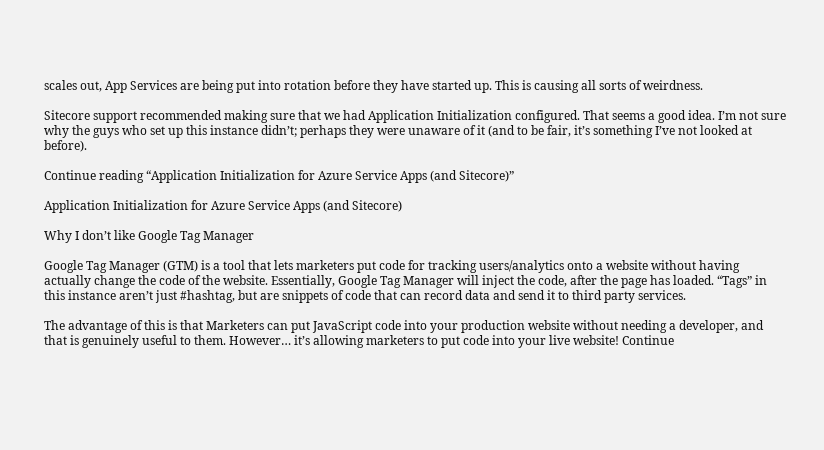scales out, App Services are being put into rotation before they have started up. This is causing all sorts of weirdness.

Sitecore support recommended making sure that we had Application Initialization configured. That seems a good idea. I’m not sure why the guys who set up this instance didn’t; perhaps they were unaware of it (and to be fair, it’s something I’ve not looked at before).

Continue reading “Application Initialization for Azure Service Apps (and Sitecore)”

Application Initialization for Azure Service Apps (and Sitecore)

Why I don’t like Google Tag Manager

Google Tag Manager (GTM) is a tool that lets marketers put code for tracking users/analytics onto a website without having actually change the code of the website. Essentially, Google Tag Manager will inject the code, after the page has loaded. “Tags” in this instance aren’t just #hashtag, but are snippets of code that can record data and send it to third party services.

The advantage of this is that Marketers can put JavaScript code into your production website without needing a developer, and that is genuinely useful to them. However… it’s allowing marketers to put code into your live website! Continue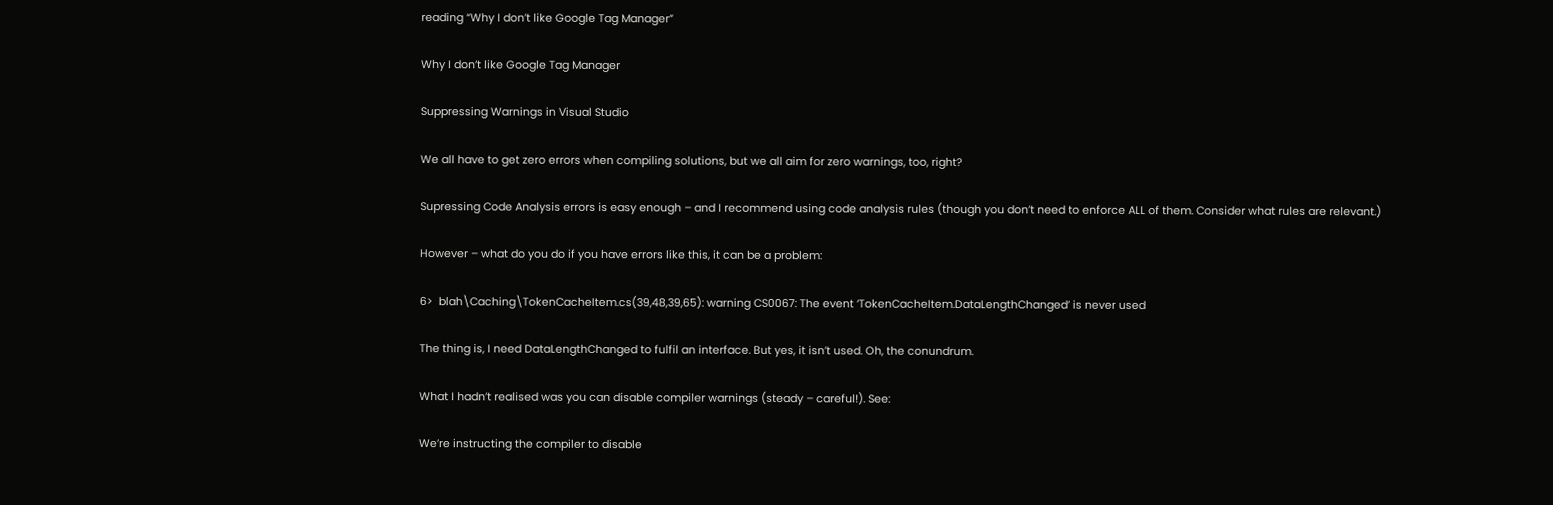reading “Why I don’t like Google Tag Manager”

Why I don’t like Google Tag Manager

Suppressing Warnings in Visual Studio

We all have to get zero errors when compiling solutions, but we all aim for zero warnings, too, right?

Supressing Code Analysis errors is easy enough – and I recommend using code analysis rules (though you don’t need to enforce ALL of them. Consider what rules are relevant.)

However – what do you do if you have errors like this, it can be a problem:

6>  blah\Caching\TokenCacheItem.cs(39,48,39,65): warning CS0067: The event ‘TokenCacheItem.DataLengthChanged’ is never used

The thing is, I need DataLengthChanged to fulfil an interface. But yes, it isn’t used. Oh, the conundrum.

What I hadn’t realised was you can disable compiler warnings (steady – careful!). See:

We’re instructing the compiler to disable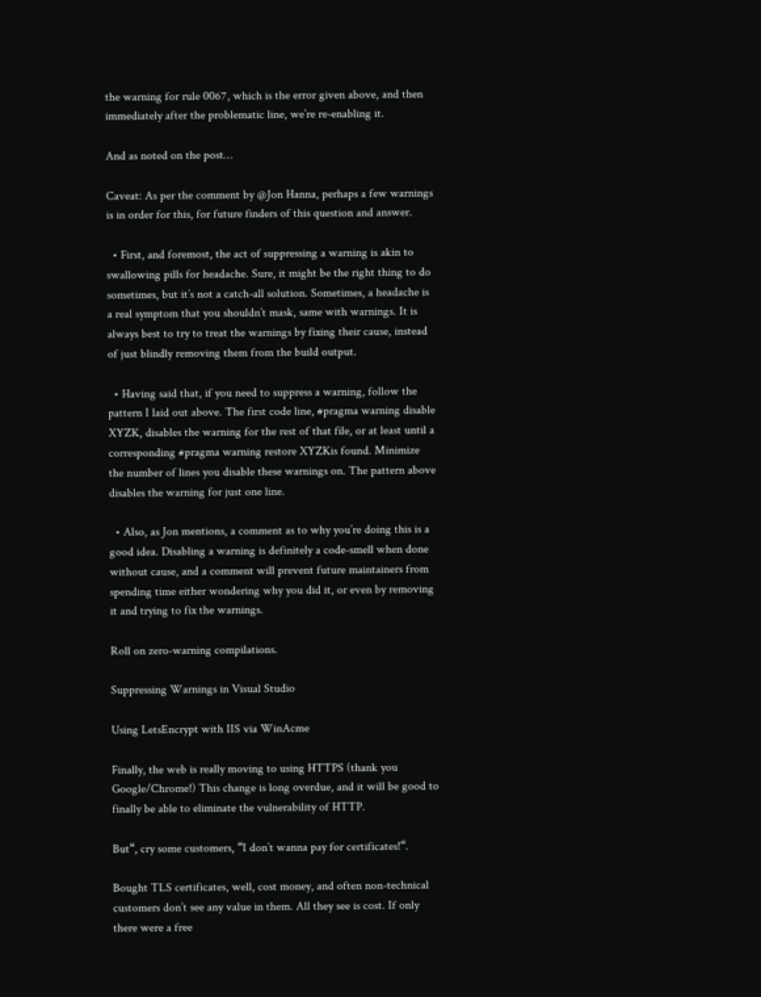the warning for rule 0067, which is the error given above, and then immediately after the problematic line, we’re re-enabling it.

And as noted on the post…

Caveat: As per the comment by @Jon Hanna, perhaps a few warnings is in order for this, for future finders of this question and answer.

  • First, and foremost, the act of suppressing a warning is akin to swallowing pills for headache. Sure, it might be the right thing to do sometimes, but it’s not a catch-all solution. Sometimes, a headache is a real symptom that you shouldn’t mask, same with warnings. It is always best to try to treat the warnings by fixing their cause, instead of just blindly removing them from the build output.

  • Having said that, if you need to suppress a warning, follow the pattern I laid out above. The first code line, #pragma warning disable XYZK, disables the warning for the rest of that file, or at least until a corresponding #pragma warning restore XYZKis found. Minimize the number of lines you disable these warnings on. The pattern above disables the warning for just one line.

  • Also, as Jon mentions, a comment as to why you’re doing this is a good idea. Disabling a warning is definitely a code-smell when done without cause, and a comment will prevent future maintainers from spending time either wondering why you did it, or even by removing it and trying to fix the warnings.

Roll on zero-warning compilations.

Suppressing Warnings in Visual Studio

Using LetsEncrypt with IIS via WinAcme

Finally, the web is really moving to using HTTPS (thank you Google/Chrome!) This change is long overdue, and it will be good to finally be able to eliminate the vulnerability of HTTP.

But“, cry some customers, “I don’t wanna pay for certificates!“.

Bought TLS certificates, well, cost money, and often non-technical customers don’t see any value in them. All they see is cost. If only there were a free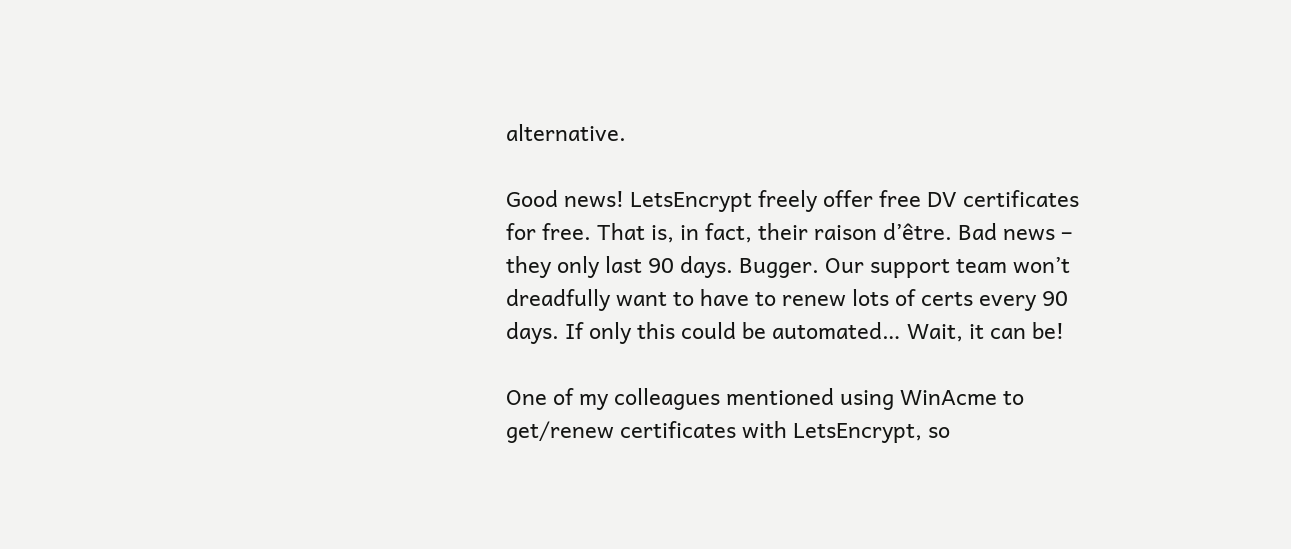alternative.

Good news! LetsEncrypt freely offer free DV certificates for free. That is, in fact, their raison d’être. Bad news – they only last 90 days. Bugger. Our support team won’t dreadfully want to have to renew lots of certs every 90 days. If only this could be automated… Wait, it can be!

One of my colleagues mentioned using WinAcme to get/renew certificates with LetsEncrypt, so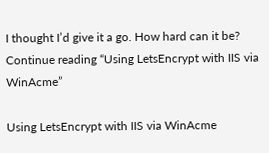I thought I’d give it a go. How hard can it be? Continue reading “Using LetsEncrypt with IIS via WinAcme”

Using LetsEncrypt with IIS via WinAcme